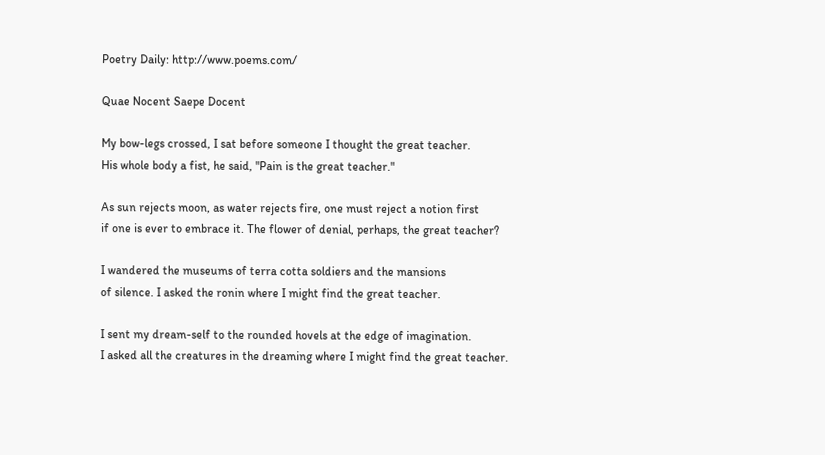Poetry Daily: http://www.poems.com/

Quae Nocent Saepe Docent

My bow-legs crossed, I sat before someone I thought the great teacher.
His whole body a fist, he said, "Pain is the great teacher."

As sun rejects moon, as water rejects fire, one must reject a notion first
if one is ever to embrace it. The flower of denial, perhaps, the great teacher?

I wandered the museums of terra cotta soldiers and the mansions
of silence. I asked the ronin where I might find the great teacher.

I sent my dream-self to the rounded hovels at the edge of imagination.
I asked all the creatures in the dreaming where I might find the great teacher.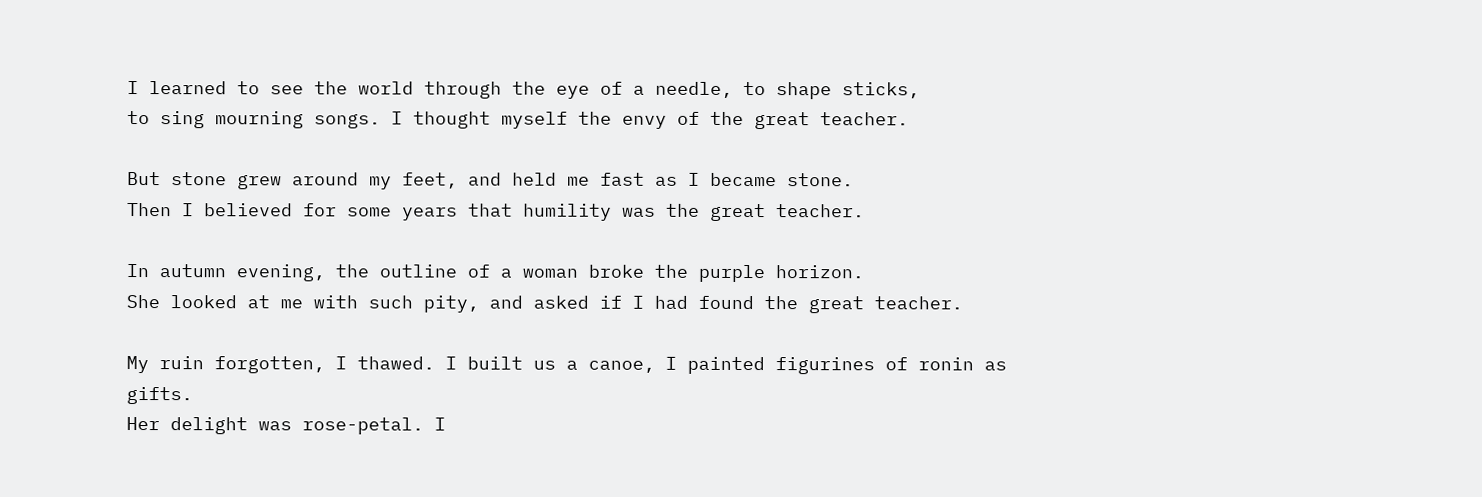I learned to see the world through the eye of a needle, to shape sticks,
to sing mourning songs. I thought myself the envy of the great teacher.

But stone grew around my feet, and held me fast as I became stone.
Then I believed for some years that humility was the great teacher.

In autumn evening, the outline of a woman broke the purple horizon.
She looked at me with such pity, and asked if I had found the great teacher.

My ruin forgotten, I thawed. I built us a canoe, I painted figurines of ronin as gifts.
Her delight was rose-petal. I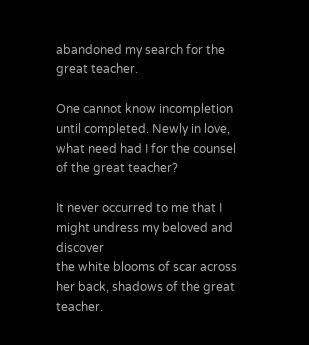abandoned my search for the great teacher.

One cannot know incompletion until completed. Newly in love,
what need had I for the counsel of the great teacher?

It never occurred to me that I might undress my beloved and discover
the white blooms of scar across her back, shadows of the great teacher.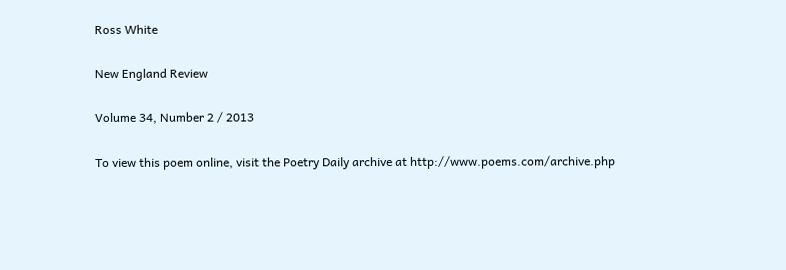Ross White

New England Review

Volume 34, Number 2 / 2013

To view this poem online, visit the Poetry Daily archive at http://www.poems.com/archive.php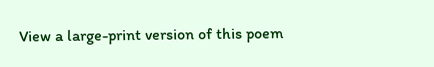View a large-print version of this poem